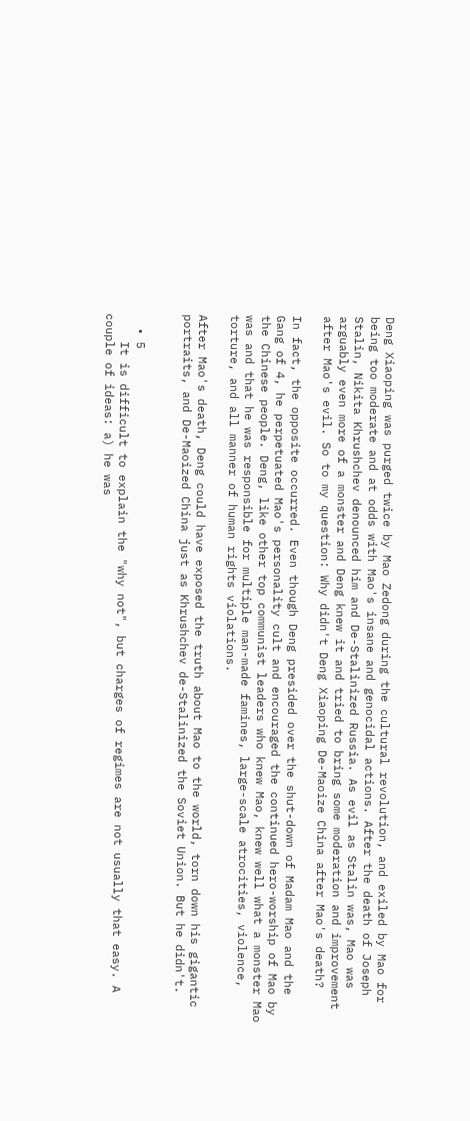Deng Xiaoping was purged twice by Mao Zedong during the cultural revolution, and exiled by Mao for being too moderate and at odds with Mao's insane and genocidal actions. After the death of Joseph Stalin, Nikita Khrushchev denounced him and De-Stalinized Russia. As evil as Stalin was, Mao was arguably even more of a monster and Deng knew it and tried to bring some moderation and improvement after Mao's evil. So to my question: Why didn't Deng Xiaoping De-Maoize China after Mao's death?

In fact, the opposite occurred. Even though Deng presided over the shut-down of Madam Mao and the Gang of 4, he perpetuated Mao's personality cult and encouraged the continued hero-worship of Mao by the Chinese people. Deng, like other top communist leaders who knew Mao, knew well what a monster Mao was and that he was responsible for multiple man-made famines, large-scale atrocities, violence, torture, and all manner of human rights violations.

After Mao's death, Deng could have exposed the truth about Mao to the world, torn down his gigantic portraits, and De-Maoized China just as Khrushchev de-Stalinized the Soviet Union. But he didn't.


  • 5
    It is difficult to explain the "why not", but charges of regimes are not usually that easy. A couple of ideas: a) he was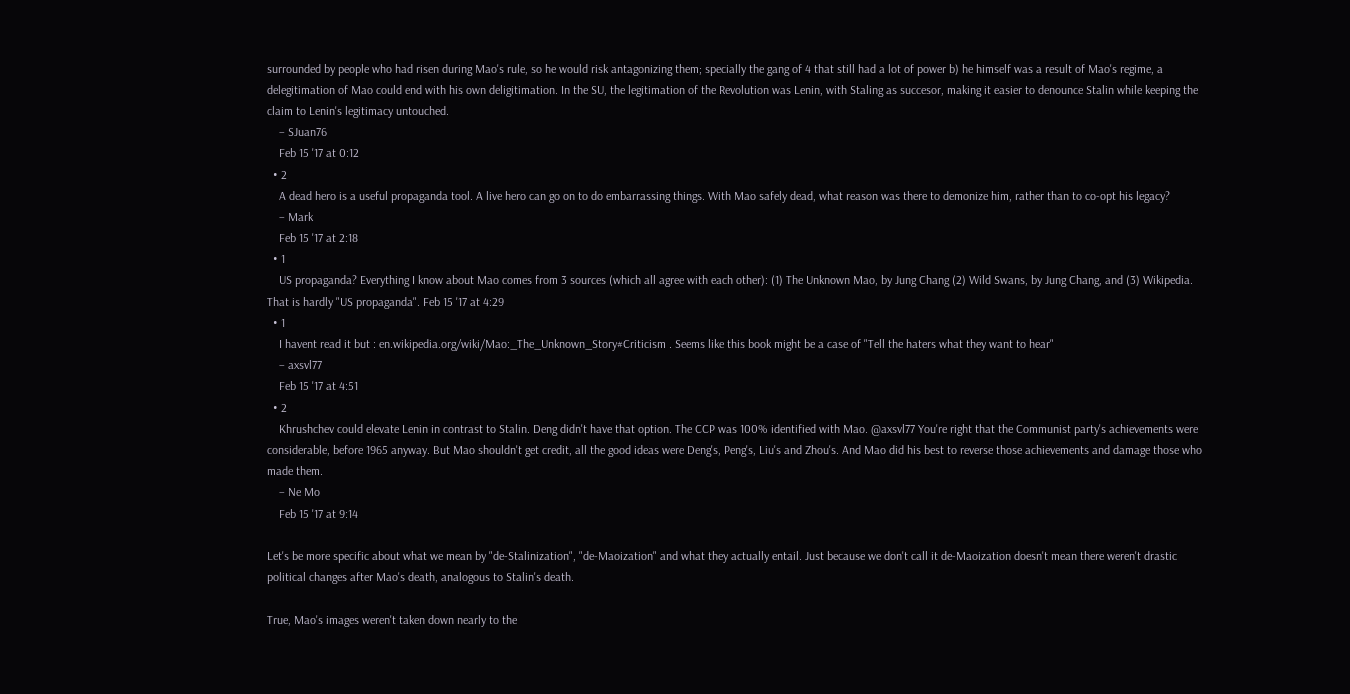surrounded by people who had risen during Mao's rule, so he would risk antagonizing them; specially the gang of 4 that still had a lot of power b) he himself was a result of Mao's regime, a delegitimation of Mao could end with his own deligitimation. In the SU, the legitimation of the Revolution was Lenin, with Staling as succesor, making it easier to denounce Stalin while keeping the claim to Lenin's legitimacy untouched.
    – SJuan76
    Feb 15 '17 at 0:12
  • 2
    A dead hero is a useful propaganda tool. A live hero can go on to do embarrassing things. With Mao safely dead, what reason was there to demonize him, rather than to co-opt his legacy?
    – Mark
    Feb 15 '17 at 2:18
  • 1
    US propaganda? Everything I know about Mao comes from 3 sources (which all agree with each other): (1) The Unknown Mao, by Jung Chang (2) Wild Swans, by Jung Chang, and (3) Wikipedia. That is hardly "US propaganda". Feb 15 '17 at 4:29
  • 1
    I havent read it but : en.wikipedia.org/wiki/Mao:_The_Unknown_Story#Criticism . Seems like this book might be a case of "Tell the haters what they want to hear"
    – axsvl77
    Feb 15 '17 at 4:51
  • 2
    Khrushchev could elevate Lenin in contrast to Stalin. Deng didn't have that option. The CCP was 100% identified with Mao. @axsvl77 You're right that the Communist party's achievements were considerable, before 1965 anyway. But Mao shouldn't get credit, all the good ideas were Deng's, Peng's, Liu's and Zhou's. And Mao did his best to reverse those achievements and damage those who made them.
    – Ne Mo
    Feb 15 '17 at 9:14

Let's be more specific about what we mean by "de-Stalinization", "de-Maoization" and what they actually entail. Just because we don't call it de-Maoization doesn't mean there weren't drastic political changes after Mao's death, analogous to Stalin's death.

True, Mao's images weren't taken down nearly to the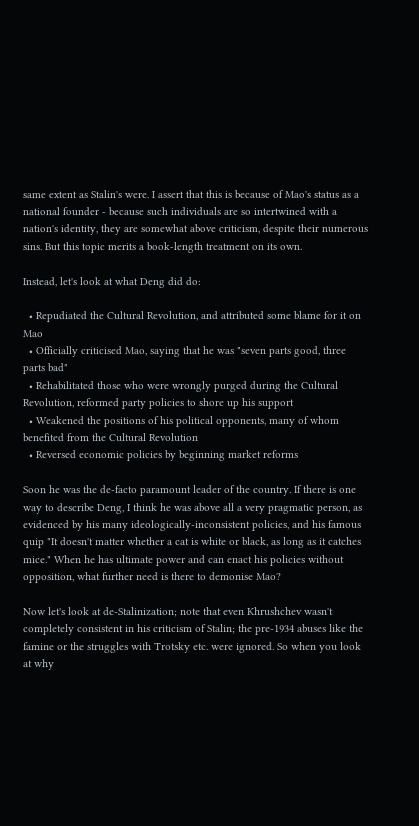same extent as Stalin's were. I assert that this is because of Mao's status as a national founder - because such individuals are so intertwined with a nation's identity, they are somewhat above criticism, despite their numerous sins. But this topic merits a book-length treatment on its own.

Instead, let's look at what Deng did do:

  • Repudiated the Cultural Revolution, and attributed some blame for it on Mao
  • Officially criticised Mao, saying that he was "seven parts good, three parts bad"
  • Rehabilitated those who were wrongly purged during the Cultural Revolution, reformed party policies to shore up his support
  • Weakened the positions of his political opponents, many of whom benefited from the Cultural Revolution
  • Reversed economic policies by beginning market reforms

Soon he was the de-facto paramount leader of the country. If there is one way to describe Deng, I think he was above all a very pragmatic person, as evidenced by his many ideologically-inconsistent policies, and his famous quip "It doesn't matter whether a cat is white or black, as long as it catches mice." When he has ultimate power and can enact his policies without opposition, what further need is there to demonise Mao?

Now let's look at de-Stalinization; note that even Khrushchev wasn't completely consistent in his criticism of Stalin; the pre-1934 abuses like the famine or the struggles with Trotsky etc. were ignored. So when you look at why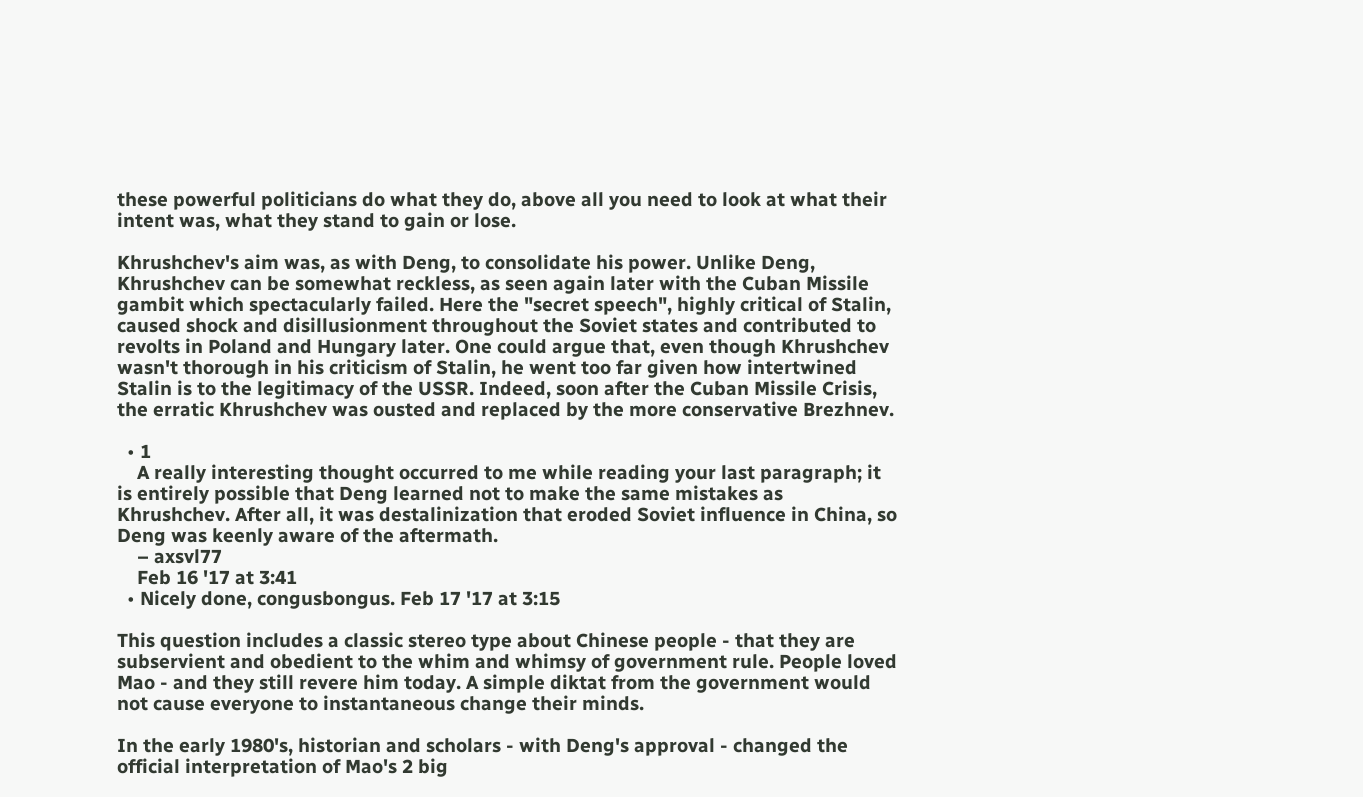these powerful politicians do what they do, above all you need to look at what their intent was, what they stand to gain or lose.

Khrushchev's aim was, as with Deng, to consolidate his power. Unlike Deng, Khrushchev can be somewhat reckless, as seen again later with the Cuban Missile gambit which spectacularly failed. Here the "secret speech", highly critical of Stalin, caused shock and disillusionment throughout the Soviet states and contributed to revolts in Poland and Hungary later. One could argue that, even though Khrushchev wasn't thorough in his criticism of Stalin, he went too far given how intertwined Stalin is to the legitimacy of the USSR. Indeed, soon after the Cuban Missile Crisis, the erratic Khrushchev was ousted and replaced by the more conservative Brezhnev.

  • 1
    A really interesting thought occurred to me while reading your last paragraph; it is entirely possible that Deng learned not to make the same mistakes as Khrushchev. After all, it was destalinization that eroded Soviet influence in China, so Deng was keenly aware of the aftermath.
    – axsvl77
    Feb 16 '17 at 3:41
  • Nicely done, congusbongus. Feb 17 '17 at 3:15

This question includes a classic stereo type about Chinese people - that they are subservient and obedient to the whim and whimsy of government rule. People loved Mao - and they still revere him today. A simple diktat from the government would not cause everyone to instantaneous change their minds.

In the early 1980's, historian and scholars - with Deng's approval - changed the official interpretation of Mao's 2 big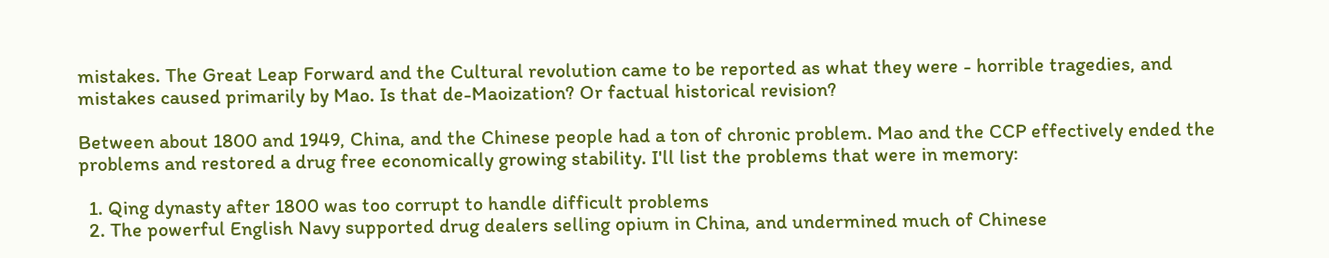mistakes. The Great Leap Forward and the Cultural revolution came to be reported as what they were - horrible tragedies, and mistakes caused primarily by Mao. Is that de-Maoization? Or factual historical revision?

Between about 1800 and 1949, China, and the Chinese people had a ton of chronic problem. Mao and the CCP effectively ended the problems and restored a drug free economically growing stability. I'll list the problems that were in memory:

  1. Qing dynasty after 1800 was too corrupt to handle difficult problems
  2. The powerful English Navy supported drug dealers selling opium in China, and undermined much of Chinese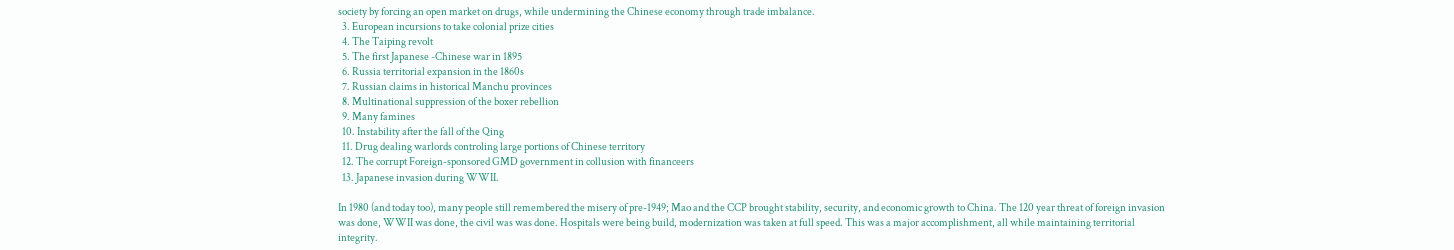society by forcing an open market on drugs, while undermining the Chinese economy through trade imbalance.
  3. European incursions to take colonial prize cities
  4. The Taiping revolt
  5. The first Japanese -Chinese war in 1895
  6. Russia territorial expansion in the 1860s
  7. Russian claims in historical Manchu provinces
  8. Multinational suppression of the boxer rebellion
  9. Many famines
  10. Instability after the fall of the Qing
  11. Drug dealing warlords controling large portions of Chinese territory
  12. The corrupt Foreign-sponsored GMD government in collusion with financeers
  13. Japanese invasion during WWII.

In 1980 (and today too), many people still remembered the misery of pre-1949; Mao and the CCP brought stability, security, and economic growth to China. The 120 year threat of foreign invasion was done, WWII was done, the civil was was done. Hospitals were being build, modernization was taken at full speed. This was a major accomplishment, all while maintaining territorial integrity.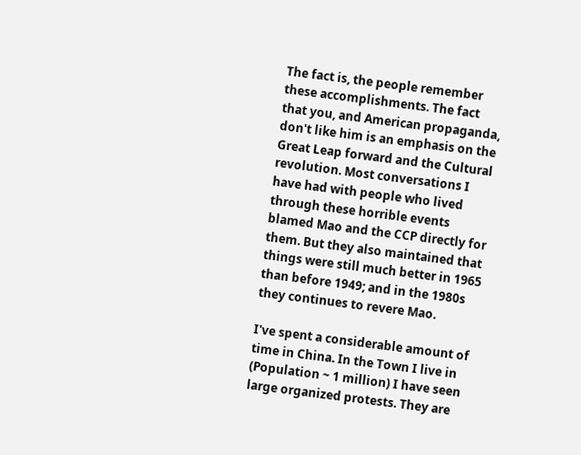The fact is, the people remember these accomplishments. The fact that you, and American propaganda, don't like him is an emphasis on the Great Leap forward and the Cultural revolution. Most conversations I have had with people who lived through these horrible events blamed Mao and the CCP directly for them. But they also maintained that things were still much better in 1965 than before 1949; and in the 1980s they continues to revere Mao.

I've spent a considerable amount of time in China. In the Town I live in (Population ~ 1 million) I have seen large organized protests. They are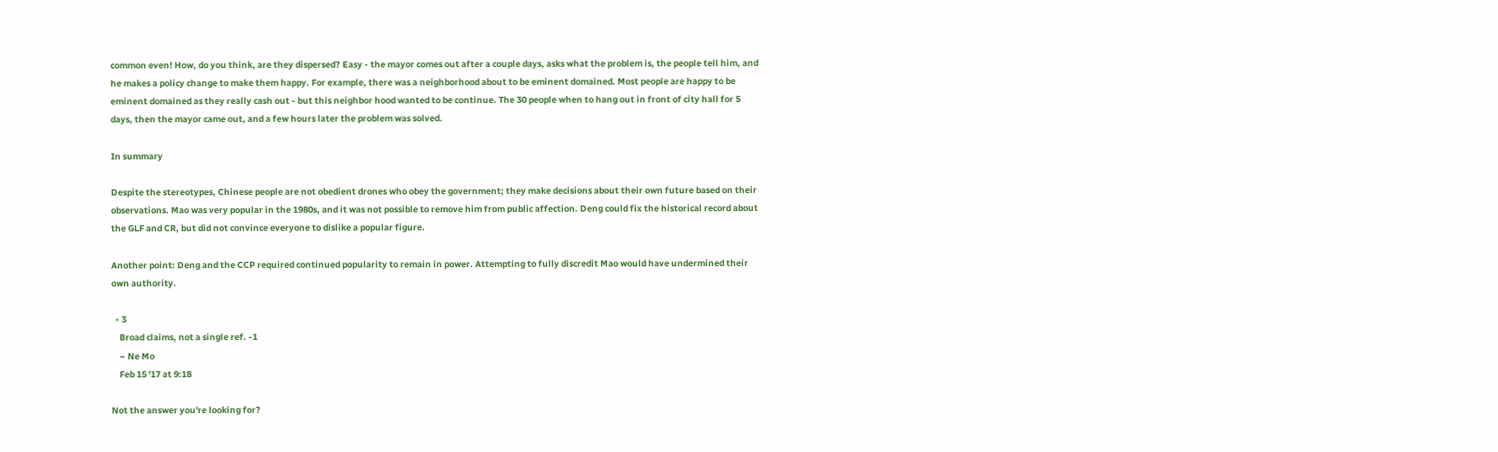common even! How, do you think, are they dispersed? Easy - the mayor comes out after a couple days, asks what the problem is, the people tell him, and he makes a policy change to make them happy. For example, there was a neighborhood about to be eminent domained. Most people are happy to be eminent domained as they really cash out - but this neighbor hood wanted to be continue. The 30 people when to hang out in front of city hall for 5 days, then the mayor came out, and a few hours later the problem was solved.

In summary

Despite the stereotypes, Chinese people are not obedient drones who obey the government; they make decisions about their own future based on their observations. Mao was very popular in the 1980s, and it was not possible to remove him from public affection. Deng could fix the historical record about the GLF and CR, but did not convince everyone to dislike a popular figure.

Another point: Deng and the CCP required continued popularity to remain in power. Attempting to fully discredit Mao would have undermined their own authority.

  • 3
    Broad claims, not a single ref. -1
    – Ne Mo
    Feb 15 '17 at 9:18

Not the answer you're looking for?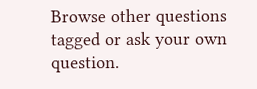Browse other questions tagged or ask your own question.